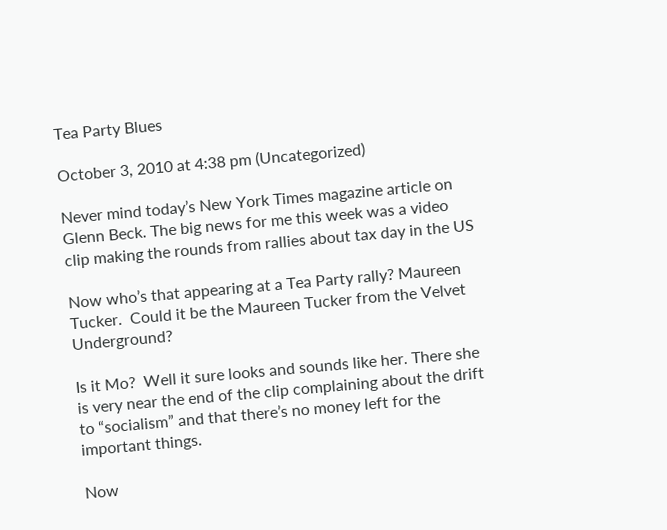Tea Party Blues

October 3, 2010 at 4:38 pm (Uncategorized)

Never mind today’s New York Times magazine article on Glenn Beck. The big news for me this week was a video clip making the rounds from rallies about tax day in the US

Now who’s that appearing at a Tea Party rally? Maureen Tucker.  Could it be the Maureen Tucker from the Velvet Underground?

Is it Mo?  Well it sure looks and sounds like her. There she is very near the end of the clip complaining about the drift to “socialism” and that there’s no money left for the important things.

Now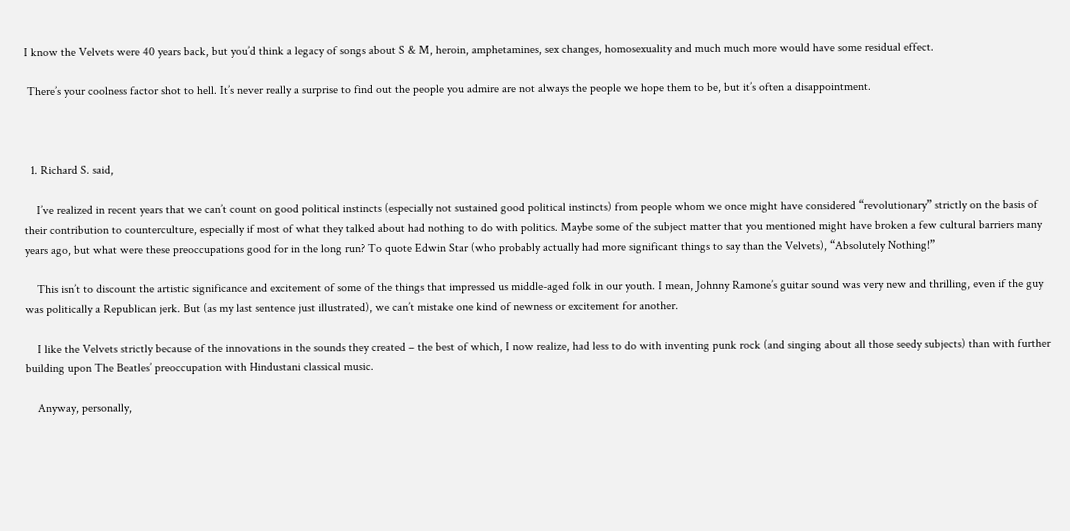I know the Velvets were 40 years back, but you’d think a legacy of songs about S & M, heroin, amphetamines, sex changes, homosexuality and much much more would have some residual effect.

 There’s your coolness factor shot to hell. It’s never really a surprise to find out the people you admire are not always the people we hope them to be, but it’s often a disappointment.



  1. Richard S. said,

    I’ve realized in recent years that we can’t count on good political instincts (especially not sustained good political instincts) from people whom we once might have considered “revolutionary” strictly on the basis of their contribution to counterculture, especially if most of what they talked about had nothing to do with politics. Maybe some of the subject matter that you mentioned might have broken a few cultural barriers many years ago, but what were these preoccupations good for in the long run? To quote Edwin Star (who probably actually had more significant things to say than the Velvets), “Absolutely Nothing!”

    This isn’t to discount the artistic significance and excitement of some of the things that impressed us middle-aged folk in our youth. I mean, Johnny Ramone’s guitar sound was very new and thrilling, even if the guy was politically a Republican jerk. But (as my last sentence just illustrated), we can’t mistake one kind of newness or excitement for another.

    I like the Velvets strictly because of the innovations in the sounds they created – the best of which, I now realize, had less to do with inventing punk rock (and singing about all those seedy subjects) than with further building upon The Beatles’ preoccupation with Hindustani classical music.

    Anyway, personally,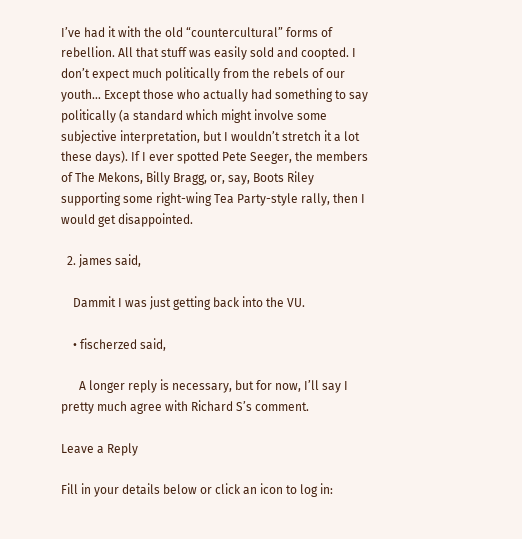I’ve had it with the old “countercultural” forms of rebellion. All that stuff was easily sold and coopted. I don’t expect much politically from the rebels of our youth… Except those who actually had something to say politically (a standard which might involve some subjective interpretation, but I wouldn’t stretch it a lot these days). If I ever spotted Pete Seeger, the members of The Mekons, Billy Bragg, or, say, Boots Riley supporting some right-wing Tea Party-style rally, then I would get disappointed.

  2. james said,

    Dammit I was just getting back into the VU.

    • fischerzed said,

      A longer reply is necessary, but for now, I’ll say I pretty much agree with Richard S’s comment.

Leave a Reply

Fill in your details below or click an icon to log in: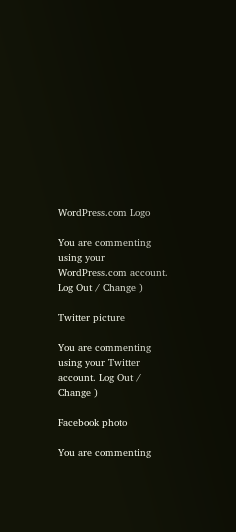WordPress.com Logo

You are commenting using your WordPress.com account. Log Out / Change )

Twitter picture

You are commenting using your Twitter account. Log Out / Change )

Facebook photo

You are commenting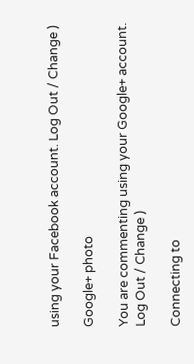using your Facebook account. Log Out / Change )

Google+ photo

You are commenting using your Google+ account. Log Out / Change )

Connecting to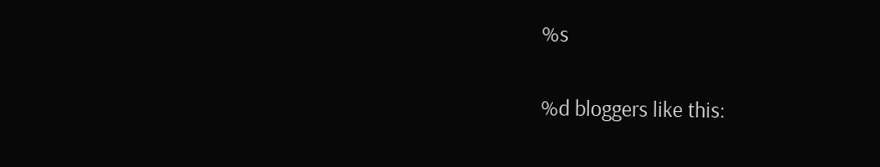%s

%d bloggers like this: